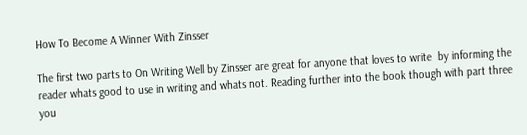How To Become A Winner With Zinsser

The first two parts to On Writing Well by Zinsser are great for anyone that loves to write  by informing the reader whats good to use in writing and whats not. Reading further into the book though with part three you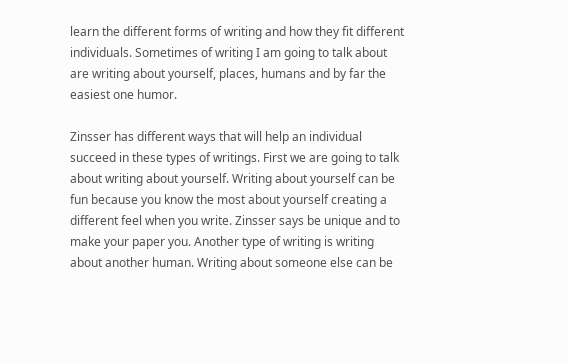learn the different forms of writing and how they fit different individuals. Sometimes of writing I am going to talk about are writing about yourself, places, humans and by far the easiest one humor.

Zinsser has different ways that will help an individual succeed in these types of writings. First we are going to talk about writing about yourself. Writing about yourself can be fun because you know the most about yourself creating a different feel when you write. Zinsser says be unique and to make your paper you. Another type of writing is writing about another human. Writing about someone else can be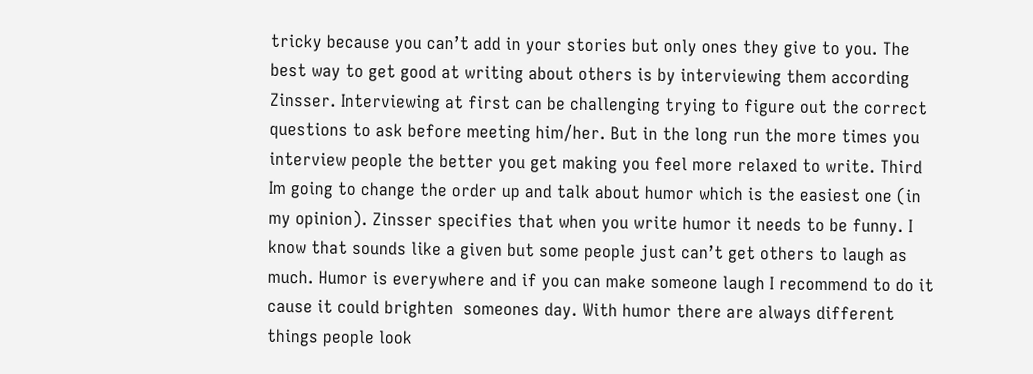tricky because you can’t add in your stories but only ones they give to you. The best way to get good at writing about others is by interviewing them according Zinsser. Interviewing at first can be challenging trying to figure out the correct questions to ask before meeting him/her. But in the long run the more times you interview people the better you get making you feel more relaxed to write. Third Im going to change the order up and talk about humor which is the easiest one (in my opinion). Zinsser specifies that when you write humor it needs to be funny. I know that sounds like a given but some people just can’t get others to laugh as much. Humor is everywhere and if you can make someone laugh I recommend to do it cause it could brighten  someones day. With humor there are always different things people look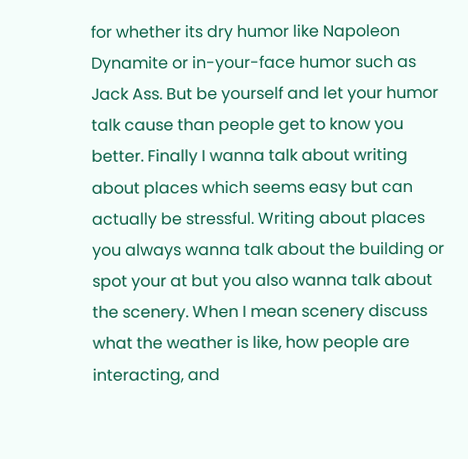for whether its dry humor like Napoleon Dynamite or in-your-face humor such as Jack Ass. But be yourself and let your humor talk cause than people get to know you better. Finally I wanna talk about writing about places which seems easy but can actually be stressful. Writing about places you always wanna talk about the building or spot your at but you also wanna talk about the scenery. When I mean scenery discuss what the weather is like, how people are interacting, and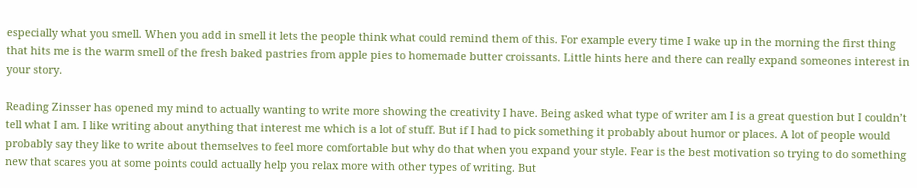especially what you smell. When you add in smell it lets the people think what could remind them of this. For example every time I wake up in the morning the first thing that hits me is the warm smell of the fresh baked pastries from apple pies to homemade butter croissants. Little hints here and there can really expand someones interest in your story.

Reading Zinsser has opened my mind to actually wanting to write more showing the creativity I have. Being asked what type of writer am I is a great question but I couldn’t tell what I am. I like writing about anything that interest me which is a lot of stuff. But if I had to pick something it probably about humor or places. A lot of people would probably say they like to write about themselves to feel more comfortable but why do that when you expand your style. Fear is the best motivation so trying to do something new that scares you at some points could actually help you relax more with other types of writing. But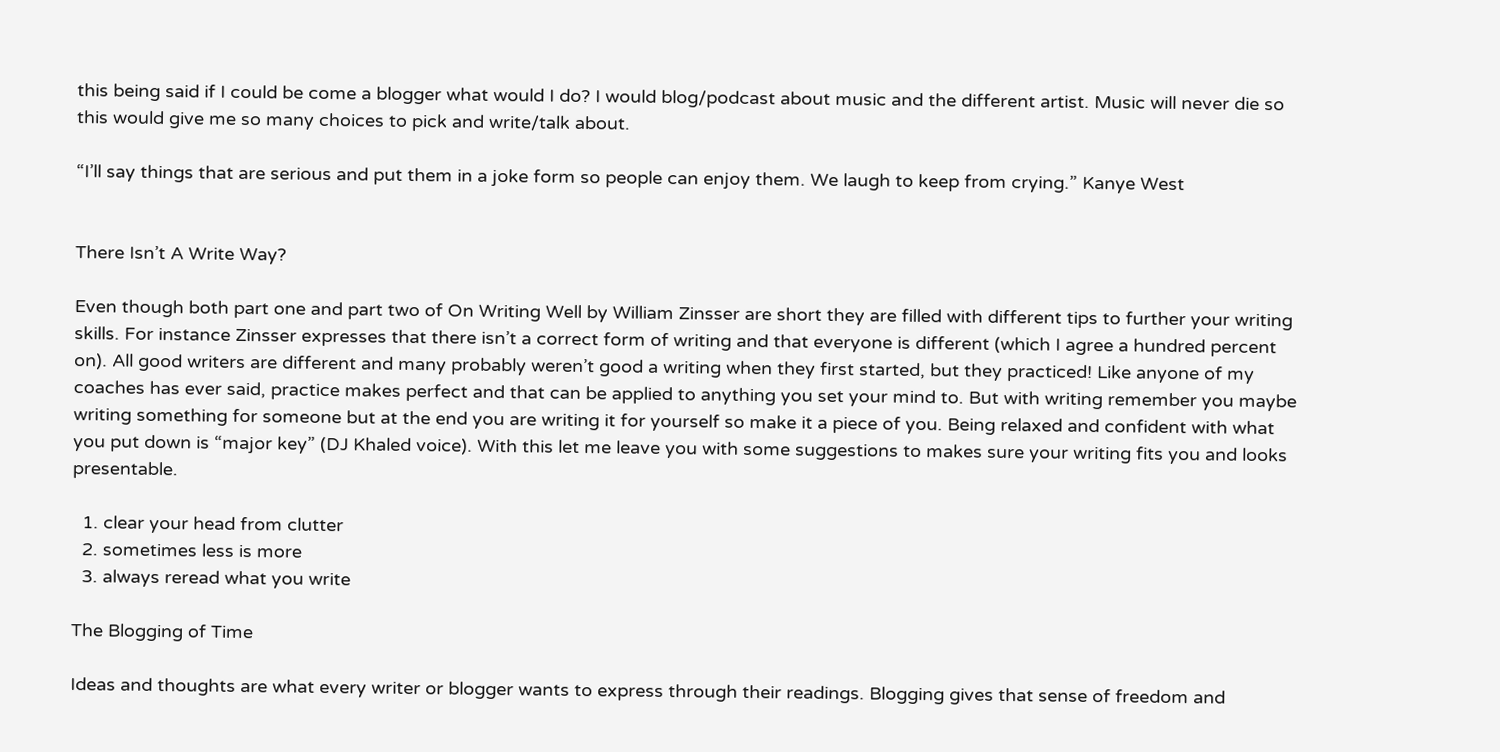this being said if I could be come a blogger what would I do? I would blog/podcast about music and the different artist. Music will never die so this would give me so many choices to pick and write/talk about.

“I’ll say things that are serious and put them in a joke form so people can enjoy them. We laugh to keep from crying.” Kanye West


There Isn’t A Write Way?

Even though both part one and part two of On Writing Well by William Zinsser are short they are filled with different tips to further your writing skills. For instance Zinsser expresses that there isn’t a correct form of writing and that everyone is different (which I agree a hundred percent on). All good writers are different and many probably weren’t good a writing when they first started, but they practiced! Like anyone of my coaches has ever said, practice makes perfect and that can be applied to anything you set your mind to. But with writing remember you maybe writing something for someone but at the end you are writing it for yourself so make it a piece of you. Being relaxed and confident with what you put down is “major key” (DJ Khaled voice). With this let me leave you with some suggestions to makes sure your writing fits you and looks presentable.

  1. clear your head from clutter
  2. sometimes less is more
  3. always reread what you write

The Blogging of Time

Ideas and thoughts are what every writer or blogger wants to express through their readings. Blogging gives that sense of freedom and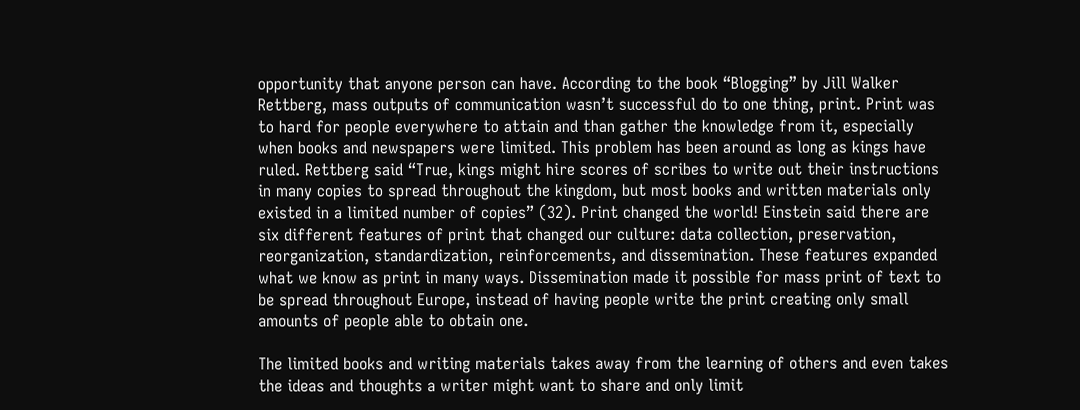opportunity that anyone person can have. According to the book “Blogging” by Jill Walker Rettberg, mass outputs of communication wasn’t successful do to one thing, print. Print was to hard for people everywhere to attain and than gather the knowledge from it, especially when books and newspapers were limited. This problem has been around as long as kings have ruled. Rettberg said “True, kings might hire scores of scribes to write out their instructions in many copies to spread throughout the kingdom, but most books and written materials only existed in a limited number of copies” (32). Print changed the world! Einstein said there are six different features of print that changed our culture: data collection, preservation, reorganization, standardization, reinforcements, and dissemination. These features expanded what we know as print in many ways. Dissemination made it possible for mass print of text to be spread throughout Europe, instead of having people write the print creating only small amounts of people able to obtain one.

The limited books and writing materials takes away from the learning of others and even takes the ideas and thoughts a writer might want to share and only limit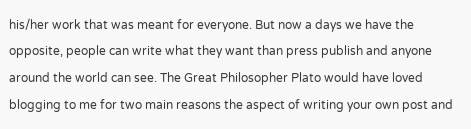his/her work that was meant for everyone. But now a days we have the opposite, people can write what they want than press publish and anyone around the world can see. The Great Philosopher Plato would have loved blogging to me for two main reasons the aspect of writing your own post and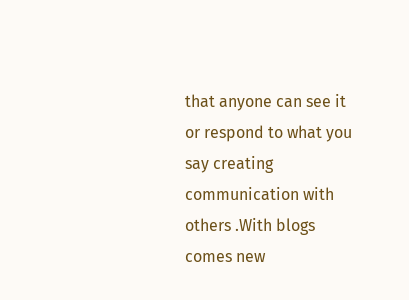that anyone can see it or respond to what you say creating communication with others .With blogs comes new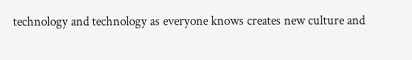technology and technology as everyone knows creates new culture and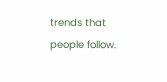trends that people follow.